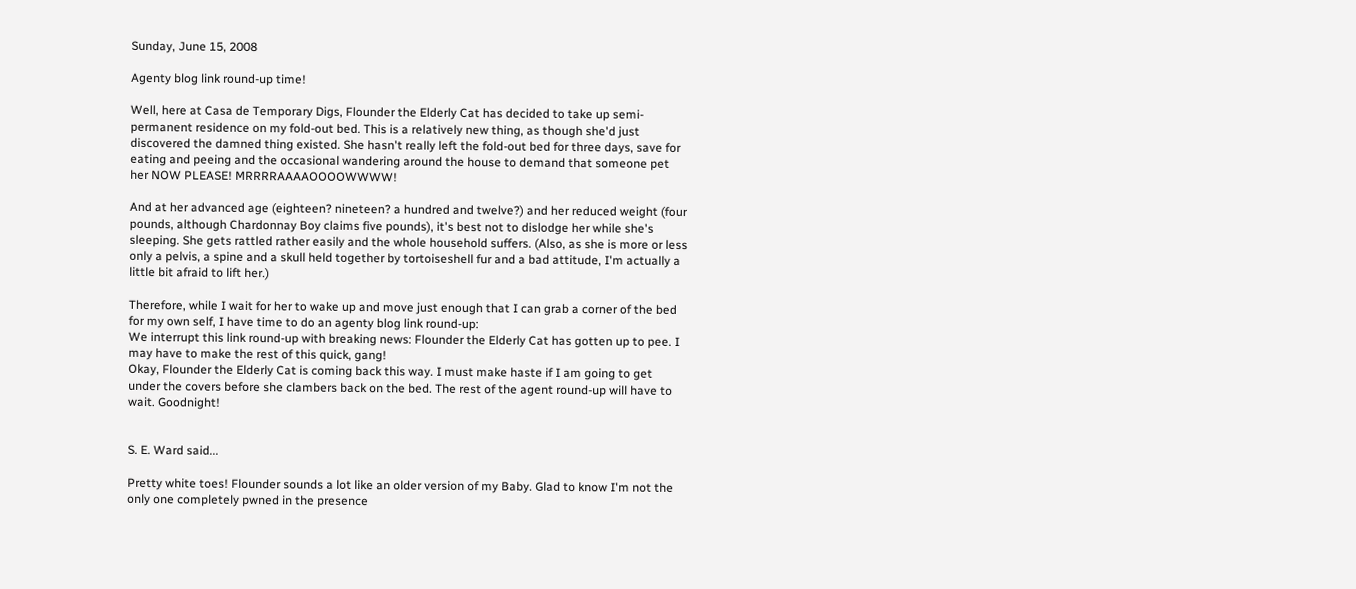Sunday, June 15, 2008

Agenty blog link round-up time!

Well, here at Casa de Temporary Digs, Flounder the Elderly Cat has decided to take up semi-permanent residence on my fold-out bed. This is a relatively new thing, as though she'd just discovered the damned thing existed. She hasn't really left the fold-out bed for three days, save for eating and peeing and the occasional wandering around the house to demand that someone pet her NOW PLEASE! MRRRRAAAAOOOOWWWW!

And at her advanced age (eighteen? nineteen? a hundred and twelve?) and her reduced weight (four pounds, although Chardonnay Boy claims five pounds), it's best not to dislodge her while she's sleeping. She gets rattled rather easily and the whole household suffers. (Also, as she is more or less only a pelvis, a spine and a skull held together by tortoiseshell fur and a bad attitude, I'm actually a little bit afraid to lift her.)

Therefore, while I wait for her to wake up and move just enough that I can grab a corner of the bed for my own self, I have time to do an agenty blog link round-up:
We interrupt this link round-up with breaking news: Flounder the Elderly Cat has gotten up to pee. I may have to make the rest of this quick, gang!
Okay, Flounder the Elderly Cat is coming back this way. I must make haste if I am going to get under the covers before she clambers back on the bed. The rest of the agent round-up will have to wait. Goodnight!


S. E. Ward said...

Pretty white toes! Flounder sounds a lot like an older version of my Baby. Glad to know I'm not the only one completely pwned in the presence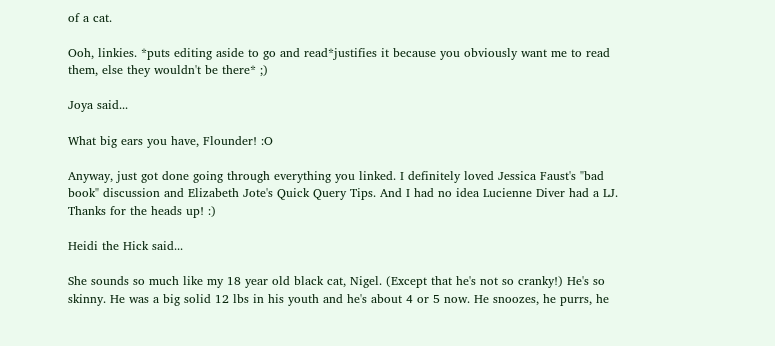of a cat.

Ooh, linkies. *puts editing aside to go and read*justifies it because you obviously want me to read them, else they wouldn't be there* ;)

Joya said...

What big ears you have, Flounder! :O

Anyway, just got done going through everything you linked. I definitely loved Jessica Faust's "bad book" discussion and Elizabeth Jote's Quick Query Tips. And I had no idea Lucienne Diver had a LJ. Thanks for the heads up! :)

Heidi the Hick said...

She sounds so much like my 18 year old black cat, Nigel. (Except that he's not so cranky!) He's so skinny. He was a big solid 12 lbs in his youth and he's about 4 or 5 now. He snoozes, he purrs, he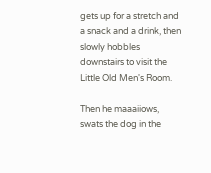gets up for a stretch and a snack and a drink, then slowly hobbles downstairs to visit the Little Old Men's Room.

Then he maaaiiows, swats the dog in the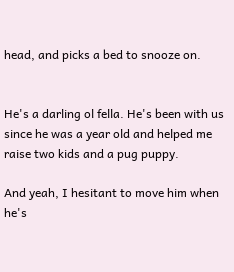head, and picks a bed to snooze on.


He's a darling ol fella. He's been with us since he was a year old and helped me raise two kids and a pug puppy.

And yeah, I hesitant to move him when he's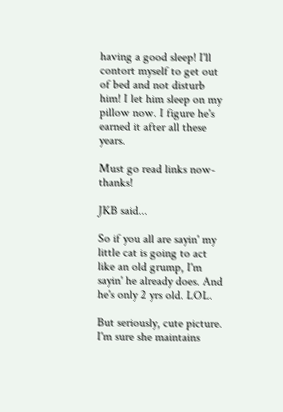having a good sleep! I'll contort myself to get out of bed and not disturb him! I let him sleep on my pillow now. I figure he's earned it after all these years.

Must go read links now- thanks!

JKB said...

So if you all are sayin' my little cat is going to act like an old grump, I'm sayin' he already does. And he's only 2 yrs old. LOL.

But seriously, cute picture. I'm sure she maintains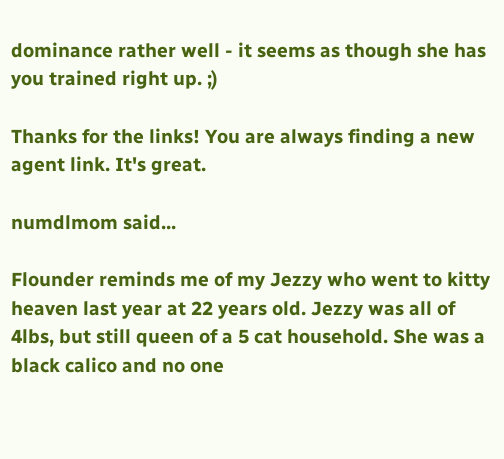dominance rather well - it seems as though she has you trained right up. ;)

Thanks for the links! You are always finding a new agent link. It's great.

numdlmom said...

Flounder reminds me of my Jezzy who went to kitty heaven last year at 22 years old. Jezzy was all of 4lbs, but still queen of a 5 cat household. She was a black calico and no one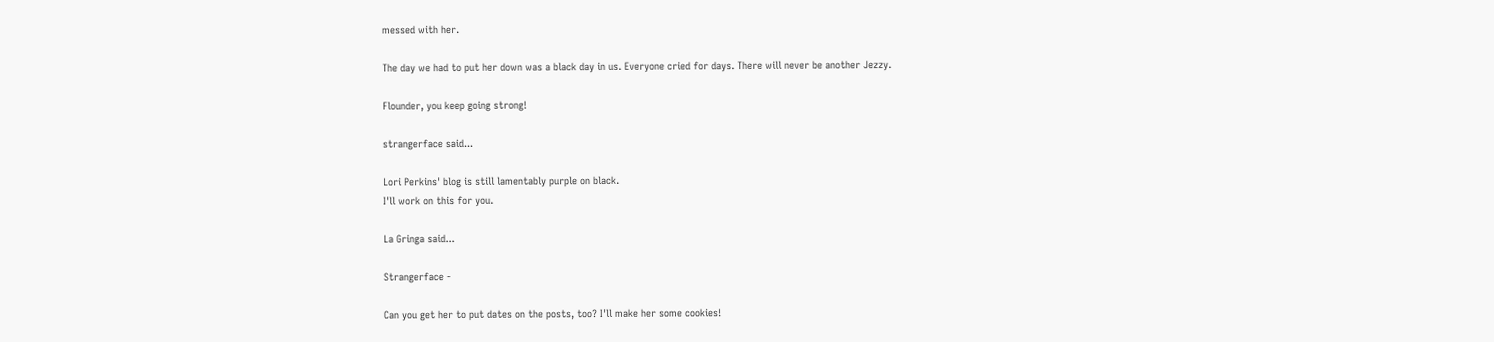messed with her.

The day we had to put her down was a black day in us. Everyone cried for days. There will never be another Jezzy.

Flounder, you keep going strong!

strangerface said...

Lori Perkins' blog is still lamentably purple on black.
I'll work on this for you.

La Gringa said...

Strangerface -

Can you get her to put dates on the posts, too? I'll make her some cookies!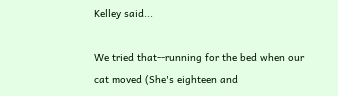Kelley said...

We tried that--running for the bed when our cat moved (She's eighteen and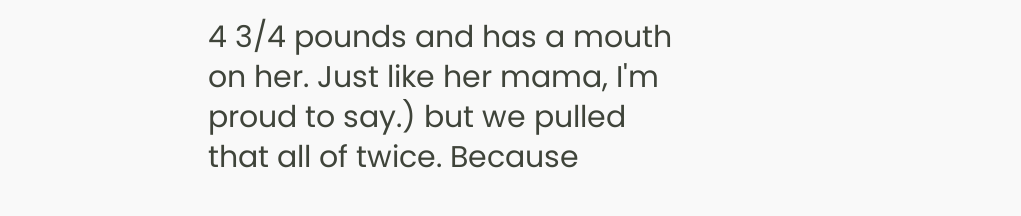4 3/4 pounds and has a mouth on her. Just like her mama, I'm proud to say.) but we pulled that all of twice. Because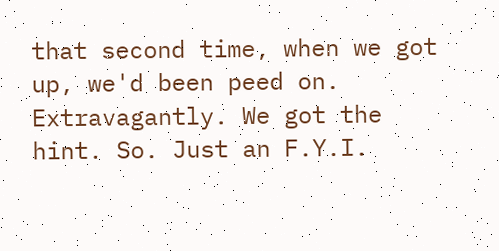that second time, when we got up, we'd been peed on. Extravagantly. We got the hint. So. Just an F.Y.I.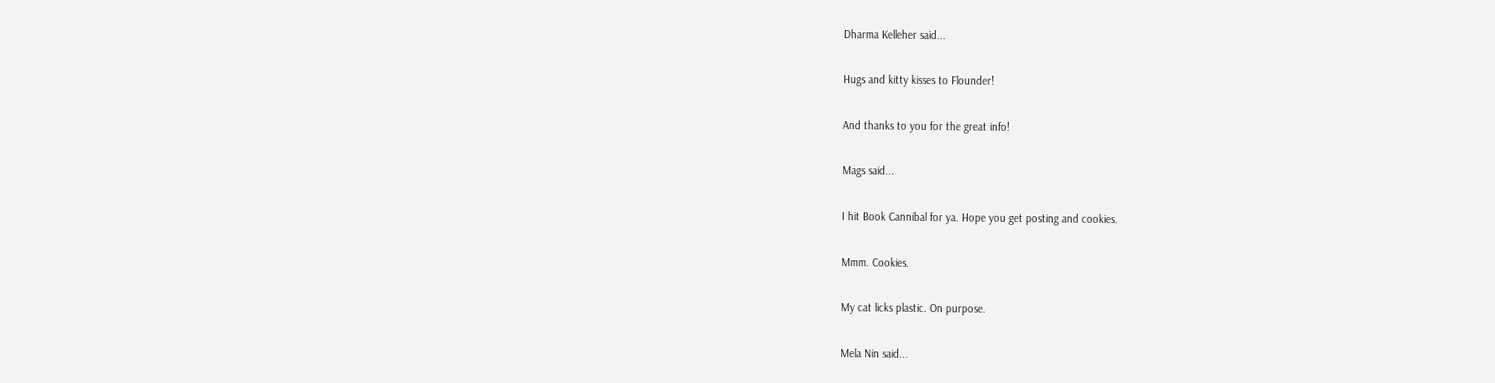Dharma Kelleher said...

Hugs and kitty kisses to Flounder!

And thanks to you for the great info!

Mags said...

I hit Book Cannibal for ya. Hope you get posting and cookies.

Mmm. Cookies.

My cat licks plastic. On purpose.

Mela Nin said...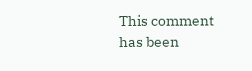This comment has been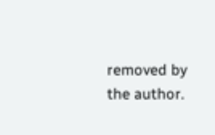removed by the author.